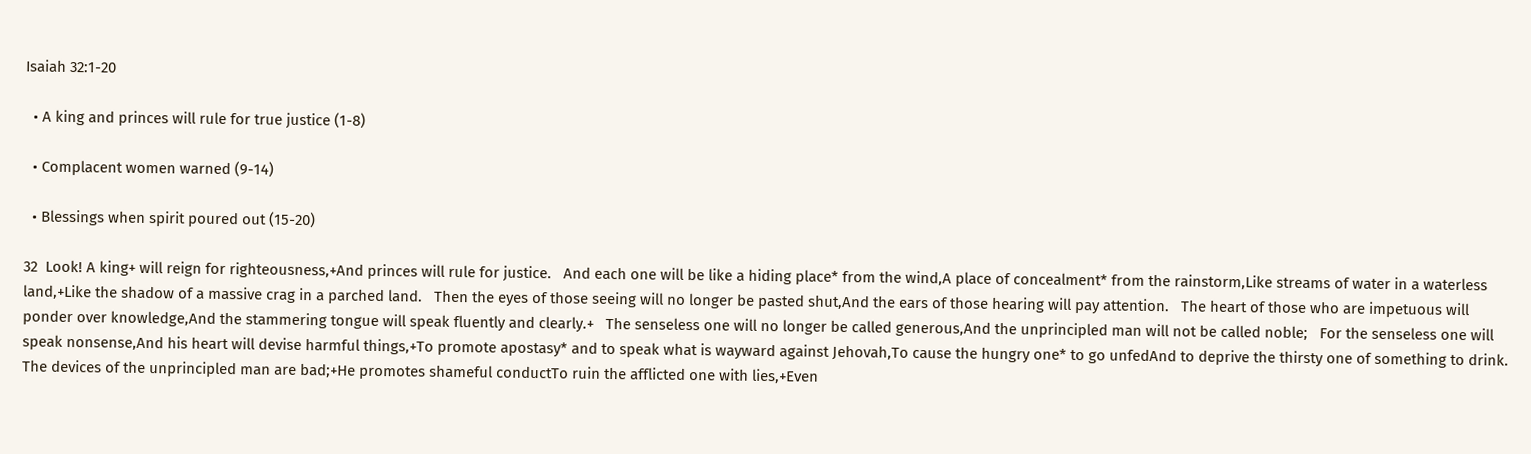Isaiah 32:1-20

  • A king and princes will rule for true justice (1-8)

  • Complacent women warned (9-14)

  • Blessings when spirit poured out (15-20)

32  Look! A king+ will reign for righteousness,+And princes will rule for justice.   And each one will be like a hiding place* from the wind,A place of concealment* from the rainstorm,Like streams of water in a waterless land,+Like the shadow of a massive crag in a parched land.   Then the eyes of those seeing will no longer be pasted shut,And the ears of those hearing will pay attention.   The heart of those who are impetuous will ponder over knowledge,And the stammering tongue will speak fluently and clearly.+   The senseless one will no longer be called generous,And the unprincipled man will not be called noble;   For the senseless one will speak nonsense,And his heart will devise harmful things,+To promote apostasy* and to speak what is wayward against Jehovah,To cause the hungry one* to go unfedAnd to deprive the thirsty one of something to drink.   The devices of the unprincipled man are bad;+He promotes shameful conductTo ruin the afflicted one with lies,+Even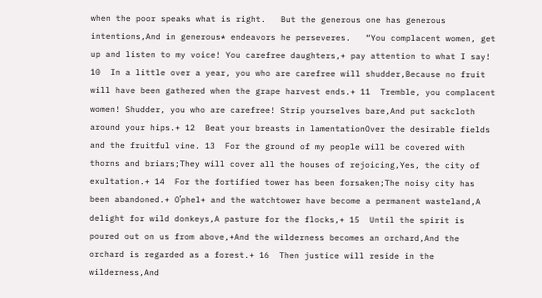when the poor speaks what is right.   But the generous one has generous intentions,And in generous* endeavors he perseveres.   “You complacent women, get up and listen to my voice! You carefree daughters,+ pay attention to what I say! 10  In a little over a year, you who are carefree will shudder,Because no fruit will have been gathered when the grape harvest ends.+ 11  Tremble, you complacent women! Shudder, you who are carefree! Strip yourselves bare,And put sackcloth around your hips.+ 12  Beat your breasts in lamentationOver the desirable fields and the fruitful vine. 13  For the ground of my people will be covered with thorns and briars;They will cover all the houses of rejoicing,Yes, the city of exultation.+ 14  For the fortified tower has been forsaken;The noisy city has been abandoned.+ Oʹphel+ and the watchtower have become a permanent wasteland,A delight for wild donkeys,A pasture for the flocks,+ 15  Until the spirit is poured out on us from above,+And the wilderness becomes an orchard,And the orchard is regarded as a forest.+ 16  Then justice will reside in the wilderness,And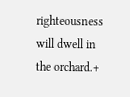righteousness will dwell in the orchard.+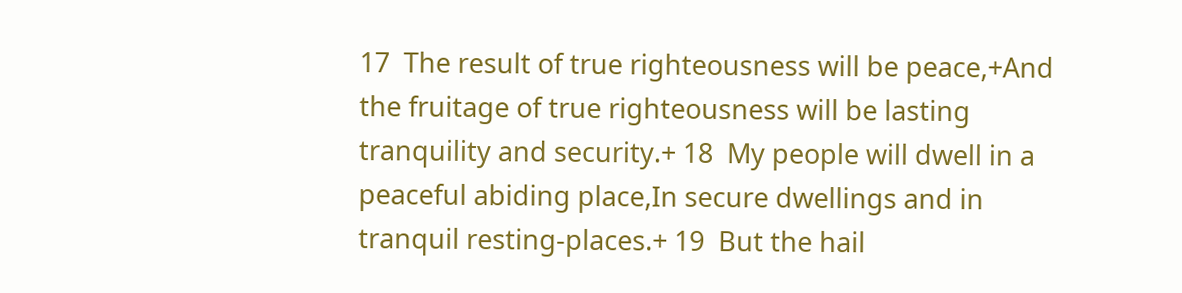17  The result of true righteousness will be peace,+And the fruitage of true righteousness will be lasting tranquility and security.+ 18  My people will dwell in a peaceful abiding place,In secure dwellings and in tranquil resting-places.+ 19  But the hail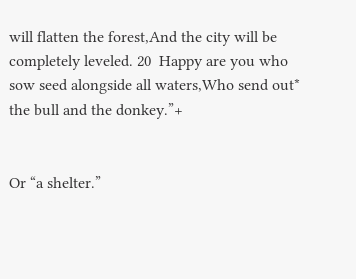will flatten the forest,And the city will be completely leveled. 20  Happy are you who sow seed alongside all waters,Who send out* the bull and the donkey.”+


Or “a shelter.”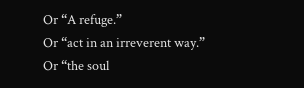Or “A refuge.”
Or “act in an irreverent way.”
Or “the soul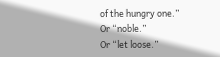of the hungry one.”
Or “noble.”
Or “let loose.”